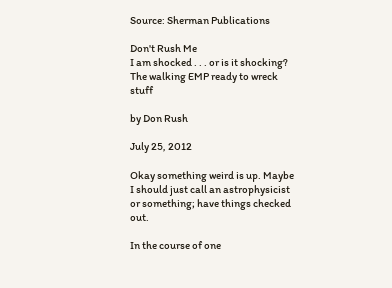Source: Sherman Publications

Don't Rush Me
I am shocked . . . or is it shocking?
The walking EMP ready to wreck stuff

by Don Rush

July 25, 2012

Okay something weird is up. Maybe I should just call an astrophysicist or something; have things checked out.

In the course of one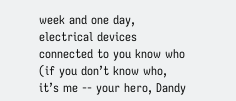week and one day, electrical devices connected to you know who (if you don’t know who, it’s me -- your hero, Dandy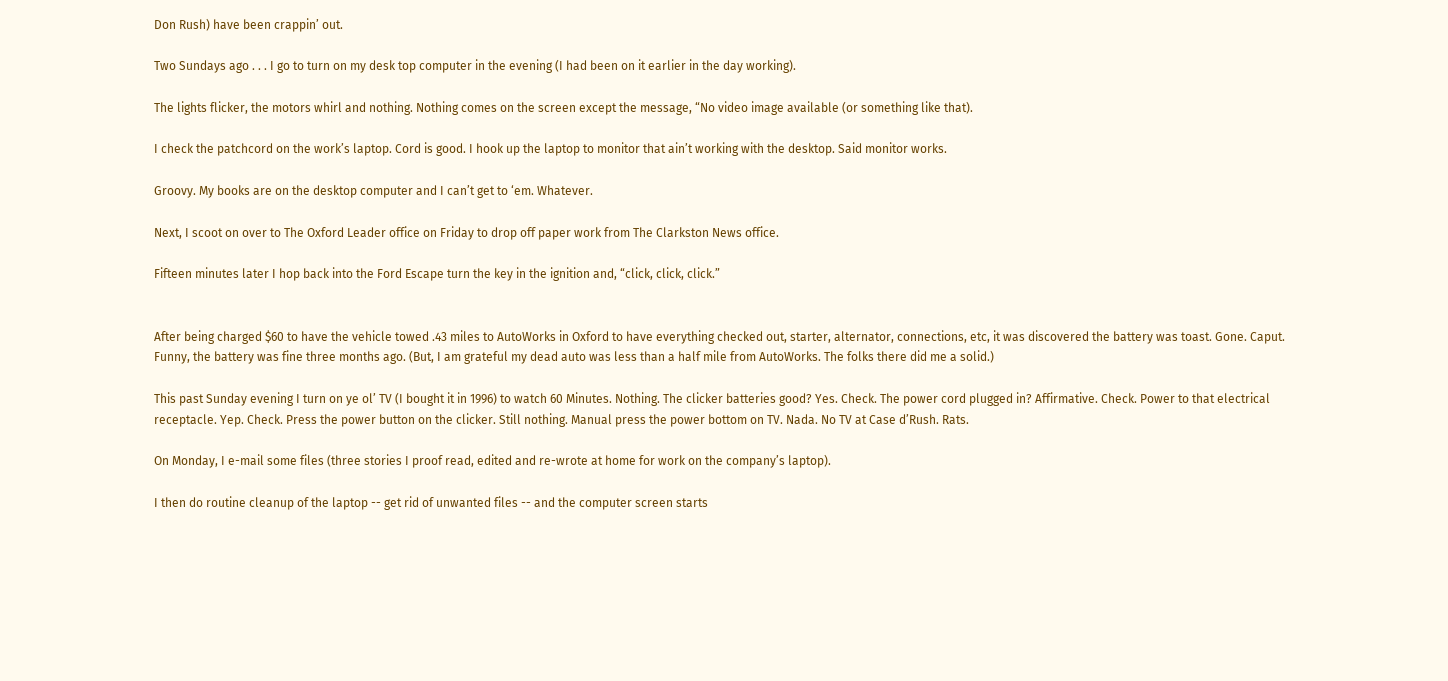Don Rush) have been crappin’ out.

Two Sundays ago . . . I go to turn on my desk top computer in the evening (I had been on it earlier in the day working).

The lights flicker, the motors whirl and nothing. Nothing comes on the screen except the message, “No video image available (or something like that).

I check the patchcord on the work’s laptop. Cord is good. I hook up the laptop to monitor that ain’t working with the desktop. Said monitor works.

Groovy. My books are on the desktop computer and I can’t get to ‘em. Whatever.

Next, I scoot on over to The Oxford Leader office on Friday to drop off paper work from The Clarkston News office.

Fifteen minutes later I hop back into the Ford Escape turn the key in the ignition and, “click, click, click.”


After being charged $60 to have the vehicle towed .43 miles to AutoWorks in Oxford to have everything checked out, starter, alternator, connections, etc, it was discovered the battery was toast. Gone. Caput. Funny, the battery was fine three months ago. (But, I am grateful my dead auto was less than a half mile from AutoWorks. The folks there did me a solid.)

This past Sunday evening I turn on ye ol’ TV (I bought it in 1996) to watch 60 Minutes. Nothing. The clicker batteries good? Yes. Check. The power cord plugged in? Affirmative. Check. Power to that electrical receptacle. Yep. Check. Press the power button on the clicker. Still nothing. Manual press the power bottom on TV. Nada. No TV at Case d’Rush. Rats.

On Monday, I e-mail some files (three stories I proof read, edited and re-wrote at home for work on the company’s laptop).

I then do routine cleanup of the laptop -- get rid of unwanted files -- and the computer screen starts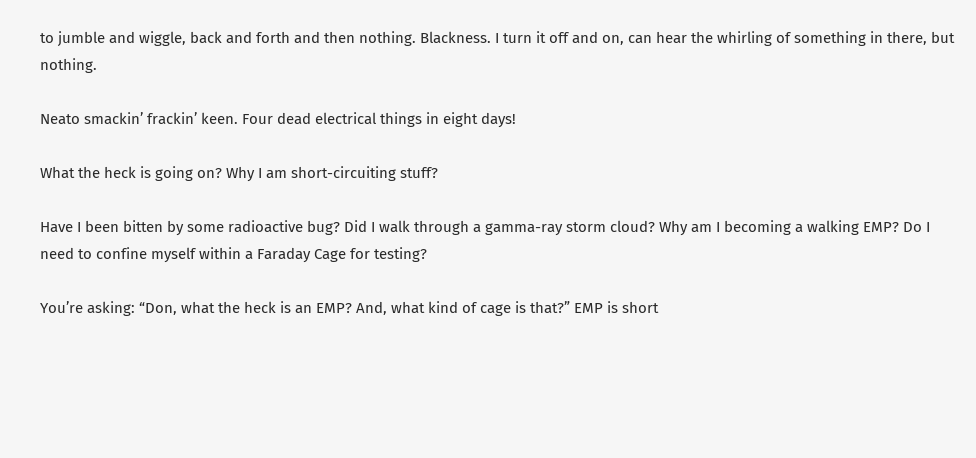to jumble and wiggle, back and forth and then nothing. Blackness. I turn it off and on, can hear the whirling of something in there, but nothing.

Neato smackin’ frackin’ keen. Four dead electrical things in eight days!

What the heck is going on? Why I am short-circuiting stuff?

Have I been bitten by some radioactive bug? Did I walk through a gamma-ray storm cloud? Why am I becoming a walking EMP? Do I need to confine myself within a Faraday Cage for testing?

You’re asking: “Don, what the heck is an EMP? And, what kind of cage is that?” EMP is short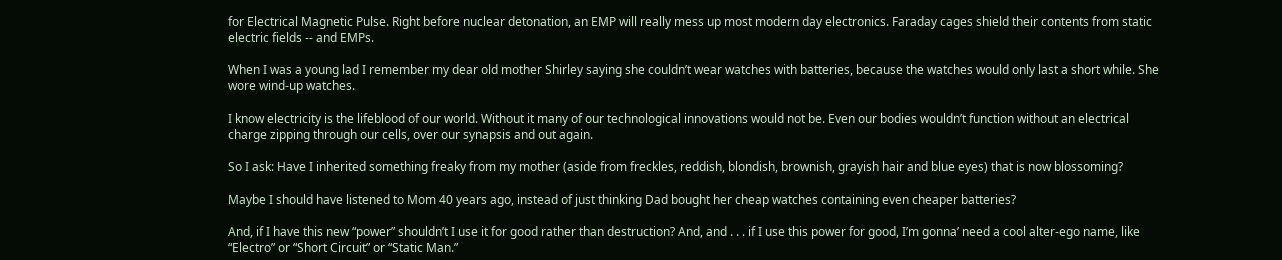for Electrical Magnetic Pulse. Right before nuclear detonation, an EMP will really mess up most modern day electronics. Faraday cages shield their contents from static electric fields -- and EMPs.

When I was a young lad I remember my dear old mother Shirley saying she couldn’t wear watches with batteries, because the watches would only last a short while. She wore wind-up watches.

I know electricity is the lifeblood of our world. Without it many of our technological innovations would not be. Even our bodies wouldn’t function without an electrical charge zipping through our cells, over our synapsis and out again.

So I ask: Have I inherited something freaky from my mother (aside from freckles, reddish, blondish, brownish, grayish hair and blue eyes) that is now blossoming?

Maybe I should have listened to Mom 40 years ago, instead of just thinking Dad bought her cheap watches containing even cheaper batteries?

And, if I have this new “power” shouldn’t I use it for good rather than destruction? And, and . . . if I use this power for good, I’m gonna’ need a cool alter-ego name, like “Electro” or “Short Circuit” or “Static Man.”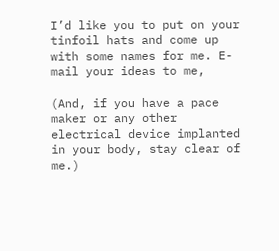I’d like you to put on your tinfoil hats and come up with some names for me. E-mail your ideas to me,

(And, if you have a pace maker or any other electrical device implanted in your body, stay clear of me.)